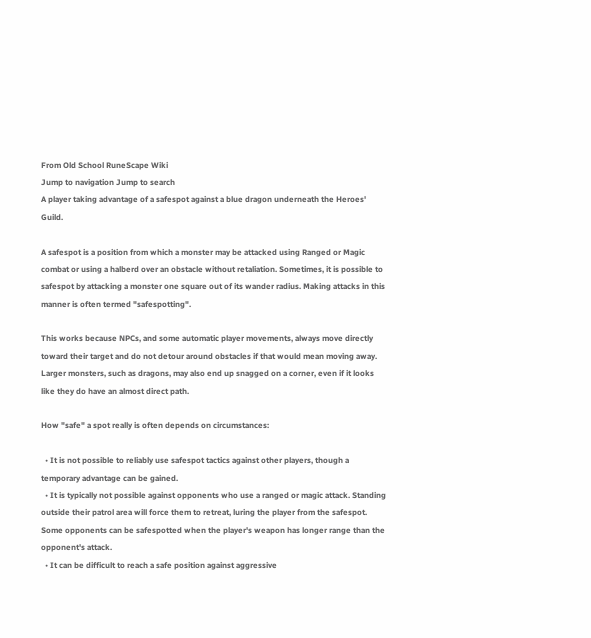From Old School RuneScape Wiki
Jump to navigation Jump to search
A player taking advantage of a safespot against a blue dragon underneath the Heroes' Guild.

A safespot is a position from which a monster may be attacked using Ranged or Magic combat or using a halberd over an obstacle without retaliation. Sometimes, it is possible to safespot by attacking a monster one square out of its wander radius. Making attacks in this manner is often termed "safespotting".

This works because NPCs, and some automatic player movements, always move directly toward their target and do not detour around obstacles if that would mean moving away. Larger monsters, such as dragons, may also end up snagged on a corner, even if it looks like they do have an almost direct path.

How "safe" a spot really is often depends on circumstances:

  • It is not possible to reliably use safespot tactics against other players, though a temporary advantage can be gained.
  • It is typically not possible against opponents who use a ranged or magic attack. Standing outside their patrol area will force them to retreat, luring the player from the safespot. Some opponents can be safespotted when the player's weapon has longer range than the opponent's attack.
  • It can be difficult to reach a safe position against aggressive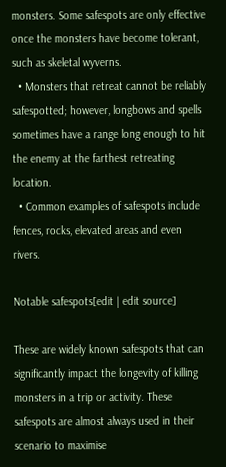monsters. Some safespots are only effective once the monsters have become tolerant, such as skeletal wyverns.
  • Monsters that retreat cannot be reliably safespotted; however, longbows and spells sometimes have a range long enough to hit the enemy at the farthest retreating location.
  • Common examples of safespots include fences, rocks, elevated areas and even rivers.

Notable safespots[edit | edit source]

These are widely known safespots that can significantly impact the longevity of killing monsters in a trip or activity. These safespots are almost always used in their scenario to maximise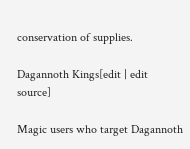conservation of supplies.

Dagannoth Kings[edit | edit source]

Magic users who target Dagannoth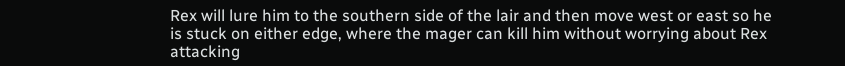Rex will lure him to the southern side of the lair and then move west or east so he is stuck on either edge, where the mager can kill him without worrying about Rex attacking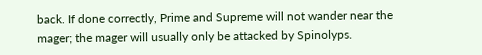back. If done correctly, Prime and Supreme will not wander near the mager; the mager will usually only be attacked by Spinolyps.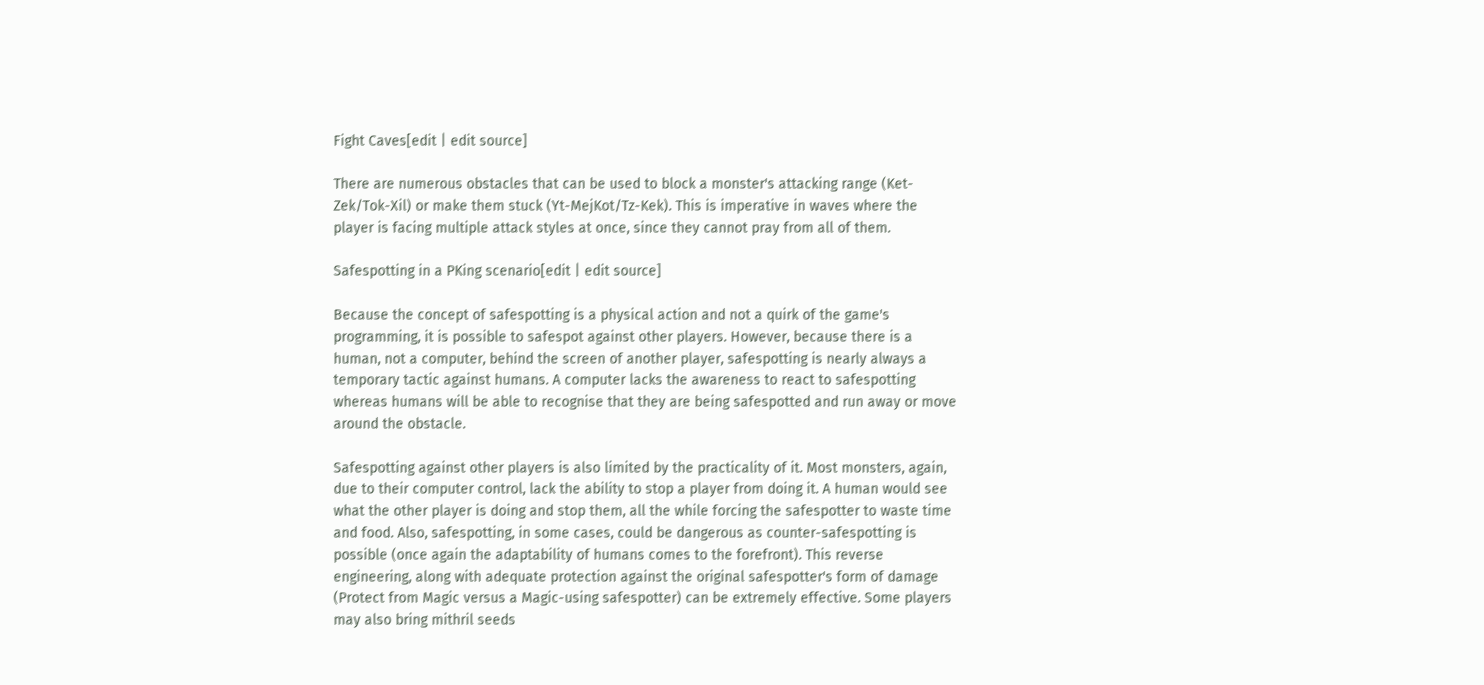Fight Caves[edit | edit source]

There are numerous obstacles that can be used to block a monster's attacking range (Ket-Zek/Tok-Xil) or make them stuck (Yt-MejKot/Tz-Kek). This is imperative in waves where the player is facing multiple attack styles at once, since they cannot pray from all of them.

Safespotting in a PKing scenario[edit | edit source]

Because the concept of safespotting is a physical action and not a quirk of the game's programming, it is possible to safespot against other players. However, because there is a human, not a computer, behind the screen of another player, safespotting is nearly always a temporary tactic against humans. A computer lacks the awareness to react to safespotting whereas humans will be able to recognise that they are being safespotted and run away or move around the obstacle.

Safespotting against other players is also limited by the practicality of it. Most monsters, again, due to their computer control, lack the ability to stop a player from doing it. A human would see what the other player is doing and stop them, all the while forcing the safespotter to waste time and food. Also, safespotting, in some cases, could be dangerous as counter-safespotting is possible (once again the adaptability of humans comes to the forefront). This reverse engineering, along with adequate protection against the original safespotter's form of damage (Protect from Magic versus a Magic-using safespotter) can be extremely effective. Some players may also bring mithril seeds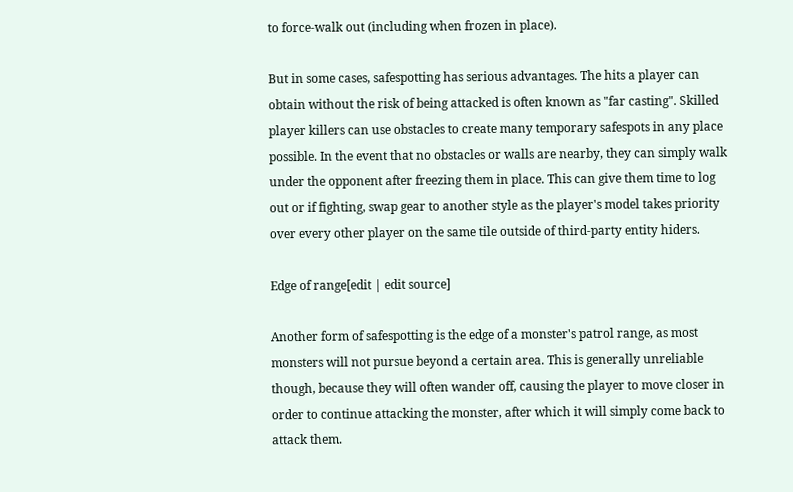to force-walk out (including when frozen in place).

But in some cases, safespotting has serious advantages. The hits a player can obtain without the risk of being attacked is often known as "far casting". Skilled player killers can use obstacles to create many temporary safespots in any place possible. In the event that no obstacles or walls are nearby, they can simply walk under the opponent after freezing them in place. This can give them time to log out or if fighting, swap gear to another style as the player's model takes priority over every other player on the same tile outside of third-party entity hiders.

Edge of range[edit | edit source]

Another form of safespotting is the edge of a monster's patrol range, as most monsters will not pursue beyond a certain area. This is generally unreliable though, because they will often wander off, causing the player to move closer in order to continue attacking the monster, after which it will simply come back to attack them.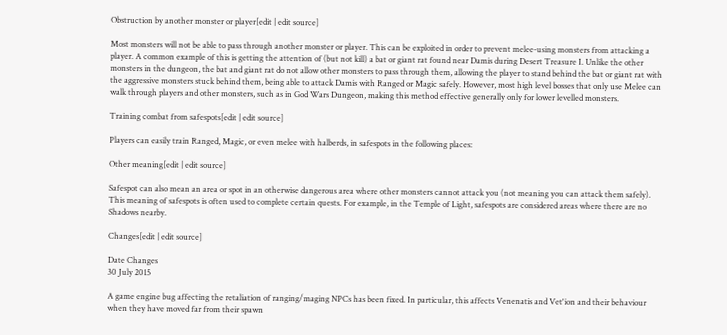Obstruction by another monster or player[edit | edit source]

Most monsters will not be able to pass through another monster or player. This can be exploited in order to prevent melee-using monsters from attacking a player. A common example of this is getting the attention of (but not kill) a bat or giant rat found near Damis during Desert Treasure I. Unlike the other monsters in the dungeon, the bat and giant rat do not allow other monsters to pass through them, allowing the player to stand behind the bat or giant rat with the aggressive monsters stuck behind them, being able to attack Damis with Ranged or Magic safely. However, most high level bosses that only use Melee can walk through players and other monsters, such as in God Wars Dungeon, making this method effective generally only for lower levelled monsters.

Training combat from safespots[edit | edit source]

Players can easily train Ranged, Magic, or even melee with halberds, in safespots in the following places:

Other meaning[edit | edit source]

Safespot can also mean an area or spot in an otherwise dangerous area where other monsters cannot attack you (not meaning you can attack them safely). This meaning of safespots is often used to complete certain quests. For example, in the Temple of Light, safespots are considered areas where there are no Shadows nearby.

Changes[edit | edit source]

Date Changes
30 July 2015

A game engine bug affecting the retaliation of ranging/maging NPCs has been fixed. In particular, this affects Venenatis and Vet'ion and their behaviour when they have moved far from their spawn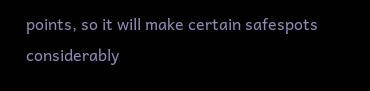points, so it will make certain safespots considerably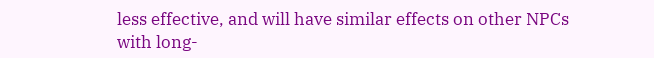less effective, and will have similar effects on other NPCs with long-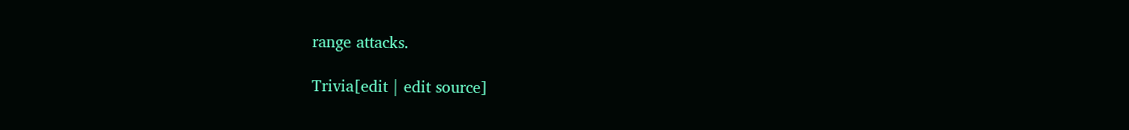range attacks.

Trivia[edit | edit source]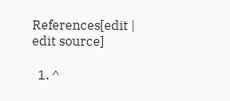References[edit | edit source]

  1. ^